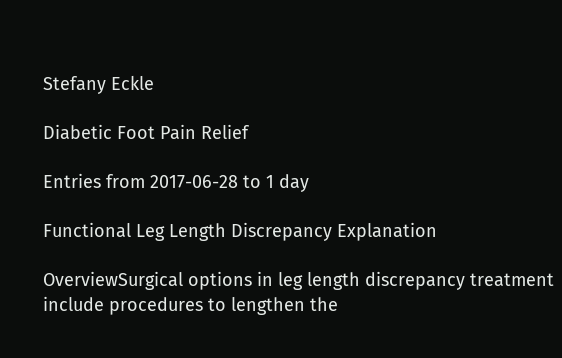Stefany Eckle

Diabetic Foot Pain Relief

Entries from 2017-06-28 to 1 day

Functional Leg Length Discrepancy Explanation

OverviewSurgical options in leg length discrepancy treatment include procedures to lengthen the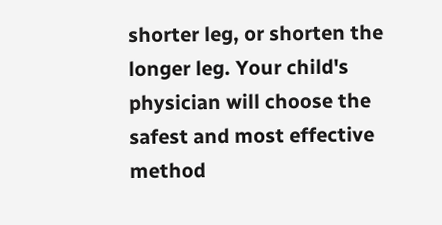shorter leg, or shorten the longer leg. Your child's physician will choose the safest and most effective method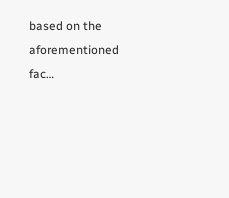based on the aforementioned fac…